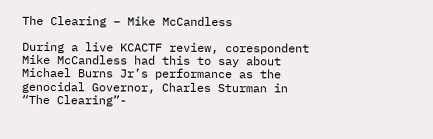The Clearing – Mike McCandless

During a live KCACTF review, corespondent Mike McCandless had this to say about Michael Burns Jr’s performance as the genocidal Governor, Charles Sturman in “The Clearing”-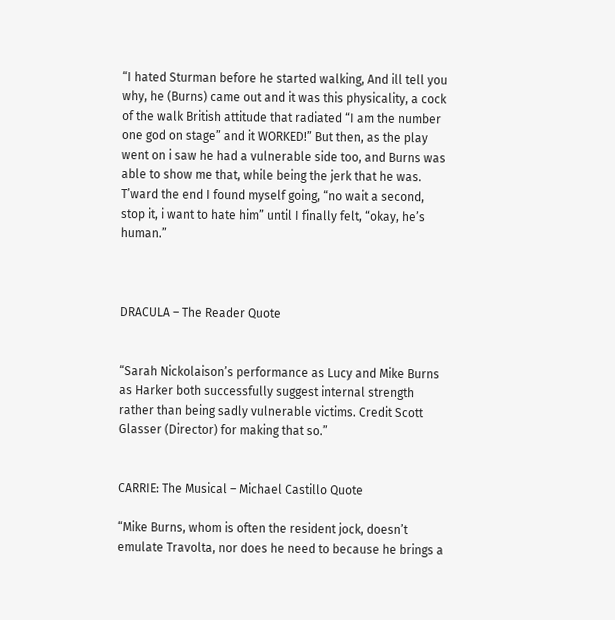“I hated Sturman before he started walking, And ill tell you why, he (Burns) came out and it was this physicality, a cock of the walk British attitude that radiated “I am the number one god on stage” and it WORKED!” But then, as the play went on i saw he had a vulnerable side too, and Burns was able to show me that, while being the jerk that he was. T’ward the end I found myself going, “no wait a second, stop it, i want to hate him” until I finally felt, “okay, he’s human.”



DRACULA – The Reader Quote


“Sarah Nickolaison’s performance as Lucy and Mike Burns as Harker both successfully suggest internal strength rather than being sadly vulnerable victims. Credit Scott Glasser (Director) for making that so.”


CARRIE: The Musical – Michael Castillo Quote

“Mike Burns, whom is often the resident jock, doesn’t emulate Travolta, nor does he need to because he brings a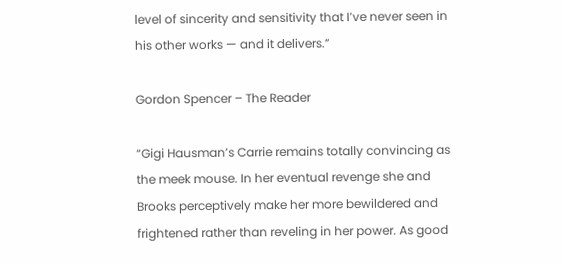level of sincerity and sensitivity that I’ve never seen in his other works — and it delivers.”

Gordon Spencer – The Reader

“Gigi Hausman’s Carrie remains totally convincing as the meek mouse. In her eventual revenge she and Brooks perceptively make her more bewildered and frightened rather than reveling in her power. As good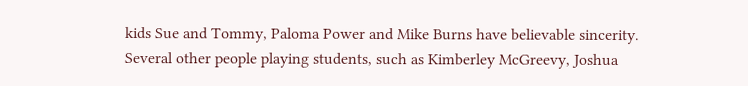kids Sue and Tommy, Paloma Power and Mike Burns have believable sincerity. Several other people playing students, such as Kimberley McGreevy, Joshua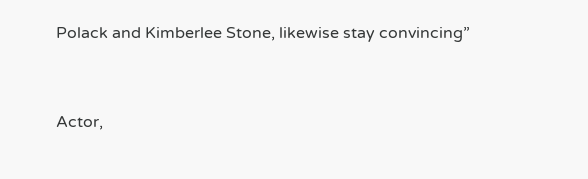Polack and Kimberlee Stone, likewise stay convincing”



Actor,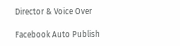Director & Voice Over

Facebook Auto Publish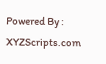Powered By : XYZScripts.com